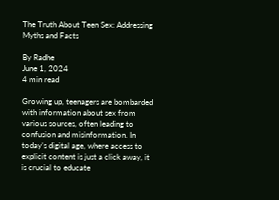The Truth About Teen Sex: Addressing Myths and Facts

By Radhe
June 1, 2024
4 min read

Growing up, teenagers are bombarded with information about sex from various sources, often leading to confusion and misinformation. In today’s digital age, where access to explicit content is just a click away, it is crucial to educate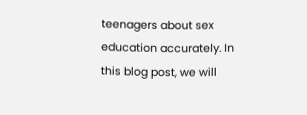teenagers about sex education accurately. In this blog post, we will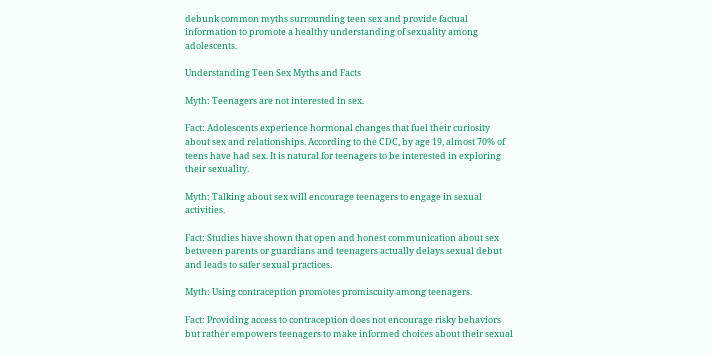debunk common myths surrounding teen sex and provide factual information to promote a healthy understanding of sexuality among adolescents.

Understanding Teen Sex Myths and Facts

Myth: Teenagers are not interested in sex.

Fact: Adolescents experience hormonal changes that fuel their curiosity about sex and relationships. According to the CDC, by age 19, almost 70% of teens have had sex. It is natural for teenagers to be interested in exploring their sexuality.

Myth: Talking about sex will encourage teenagers to engage in sexual activities.

Fact: Studies have shown that open and honest communication about sex between parents or guardians and teenagers actually delays sexual debut and leads to safer sexual practices.

Myth: Using contraception promotes promiscuity among teenagers.

Fact: Providing access to contraception does not encourage risky behaviors but rather empowers teenagers to make informed choices about their sexual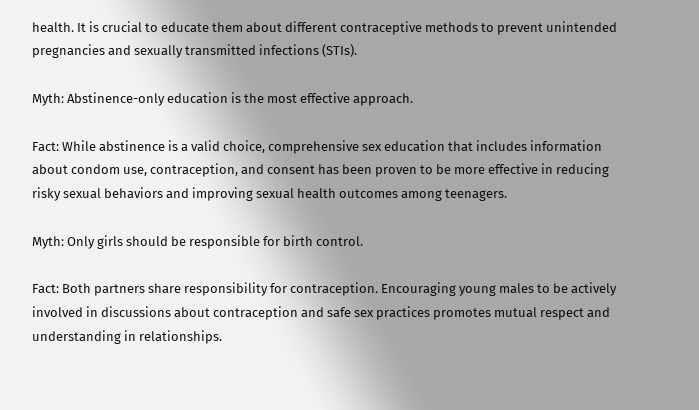health. It is crucial to educate them about different contraceptive methods to prevent unintended pregnancies and sexually transmitted infections (STIs).

Myth: Abstinence-only education is the most effective approach.

Fact: While abstinence is a valid choice, comprehensive sex education that includes information about condom use, contraception, and consent has been proven to be more effective in reducing risky sexual behaviors and improving sexual health outcomes among teenagers.

Myth: Only girls should be responsible for birth control.

Fact: Both partners share responsibility for contraception. Encouraging young males to be actively involved in discussions about contraception and safe sex practices promotes mutual respect and understanding in relationships.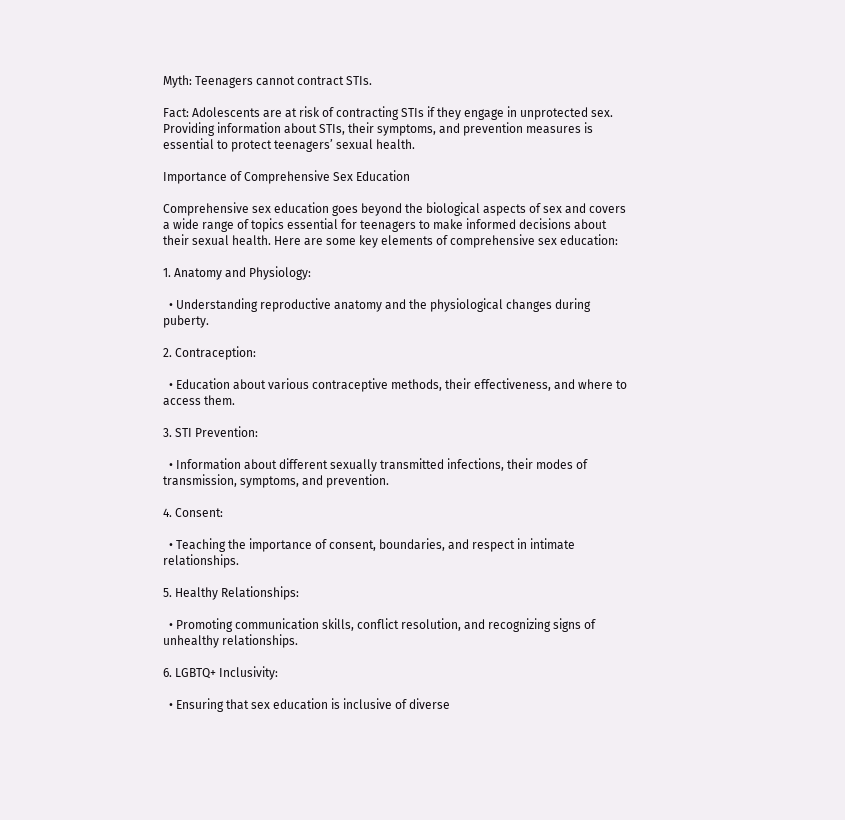Myth: Teenagers cannot contract STIs.

Fact: Adolescents are at risk of contracting STIs if they engage in unprotected sex. Providing information about STIs, their symptoms, and prevention measures is essential to protect teenagers’ sexual health.

Importance of Comprehensive Sex Education

Comprehensive sex education goes beyond the biological aspects of sex and covers a wide range of topics essential for teenagers to make informed decisions about their sexual health. Here are some key elements of comprehensive sex education:

1. Anatomy and Physiology:

  • Understanding reproductive anatomy and the physiological changes during puberty.

2. Contraception:

  • Education about various contraceptive methods, their effectiveness, and where to access them.

3. STI Prevention:

  • Information about different sexually transmitted infections, their modes of transmission, symptoms, and prevention.

4. Consent:

  • Teaching the importance of consent, boundaries, and respect in intimate relationships.

5. Healthy Relationships:

  • Promoting communication skills, conflict resolution, and recognizing signs of unhealthy relationships.

6. LGBTQ+ Inclusivity:

  • Ensuring that sex education is inclusive of diverse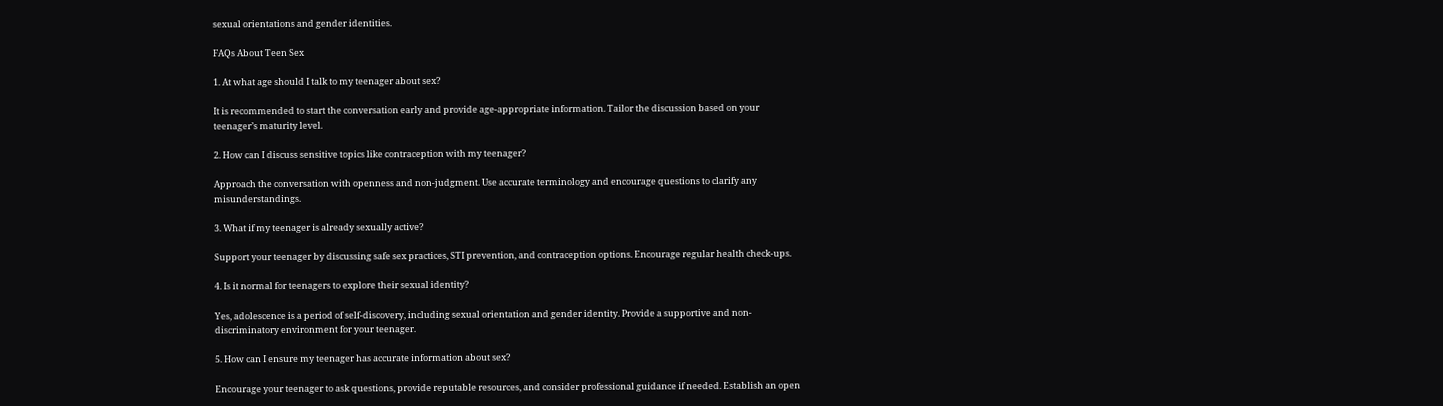sexual orientations and gender identities.

FAQs About Teen Sex

1. At what age should I talk to my teenager about sex?

It is recommended to start the conversation early and provide age-appropriate information. Tailor the discussion based on your teenager’s maturity level.

2. How can I discuss sensitive topics like contraception with my teenager?

Approach the conversation with openness and non-judgment. Use accurate terminology and encourage questions to clarify any misunderstandings.

3. What if my teenager is already sexually active?

Support your teenager by discussing safe sex practices, STI prevention, and contraception options. Encourage regular health check-ups.

4. Is it normal for teenagers to explore their sexual identity?

Yes, adolescence is a period of self-discovery, including sexual orientation and gender identity. Provide a supportive and non-discriminatory environment for your teenager.

5. How can I ensure my teenager has accurate information about sex?

Encourage your teenager to ask questions, provide reputable resources, and consider professional guidance if needed. Establish an open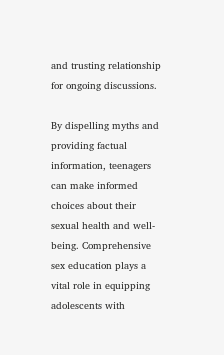and trusting relationship for ongoing discussions.

By dispelling myths and providing factual information, teenagers can make informed choices about their sexual health and well-being. Comprehensive sex education plays a vital role in equipping adolescents with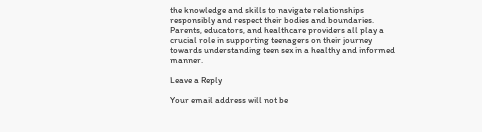the knowledge and skills to navigate relationships responsibly and respect their bodies and boundaries. Parents, educators, and healthcare providers all play a crucial role in supporting teenagers on their journey towards understanding teen sex in a healthy and informed manner.

Leave a Reply

Your email address will not be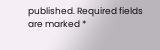published. Required fields are marked *